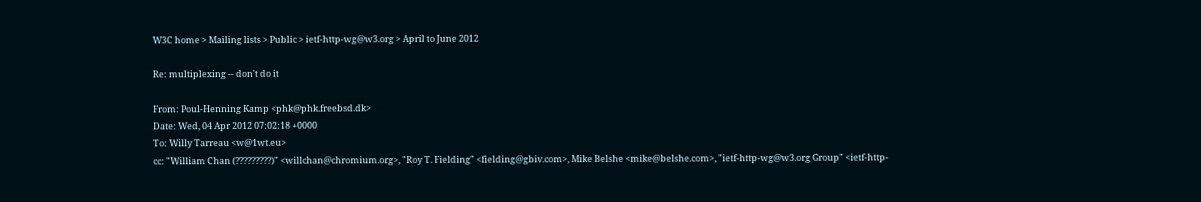W3C home > Mailing lists > Public > ietf-http-wg@w3.org > April to June 2012

Re: multiplexing -- don't do it

From: Poul-Henning Kamp <phk@phk.freebsd.dk>
Date: Wed, 04 Apr 2012 07:02:18 +0000
To: Willy Tarreau <w@1wt.eu>
cc: "William Chan (?????????)" <willchan@chromium.org>, "Roy T. Fielding" <fielding@gbiv.com>, Mike Belshe <mike@belshe.com>, "ietf-http-wg@w3.org Group" <ietf-http-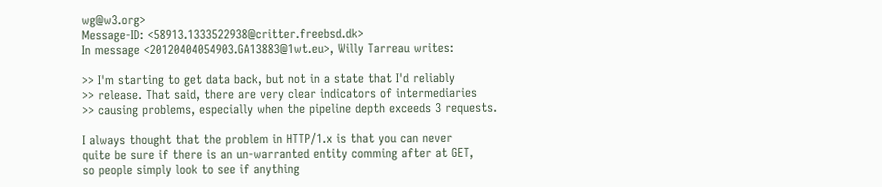wg@w3.org>
Message-ID: <58913.1333522938@critter.freebsd.dk>
In message <20120404054903.GA13883@1wt.eu>, Willy Tarreau writes:

>> I'm starting to get data back, but not in a state that I'd reliably
>> release. That said, there are very clear indicators of intermediaries
>> causing problems, especially when the pipeline depth exceeds 3 requests.

I always thought that the problem in HTTP/1.x is that you can never
quite be sure if there is an un-warranted entity comming after at GET,
so people simply look to see if anything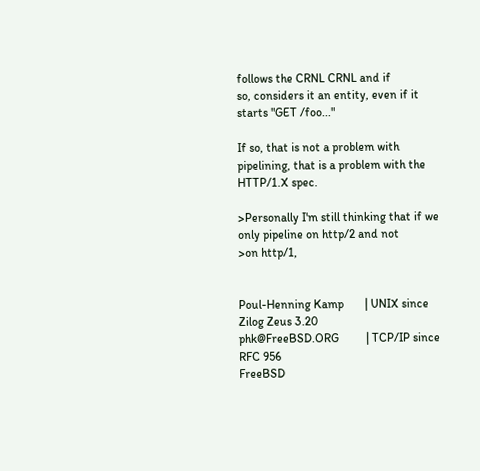follows the CRNL CRNL and if
so, considers it an entity, even if it starts "GET /foo..."

If so, that is not a problem with pipelining, that is a problem with the
HTTP/1.X spec.

>Personally I'm still thinking that if we only pipeline on http/2 and not
>on http/1,


Poul-Henning Kamp       | UNIX since Zilog Zeus 3.20
phk@FreeBSD.ORG         | TCP/IP since RFC 956
FreeBSD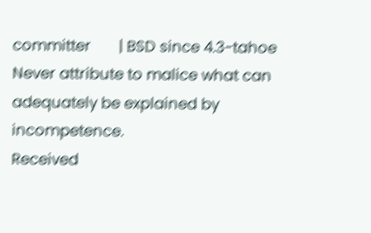committer       | BSD since 4.3-tahoe
Never attribute to malice what can adequately be explained by incompetence.
Received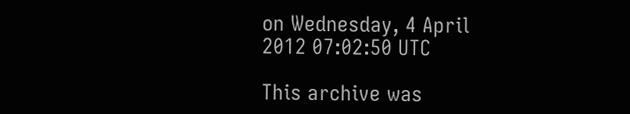on Wednesday, 4 April 2012 07:02:50 UTC

This archive was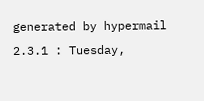generated by hypermail 2.3.1 : Tuesday,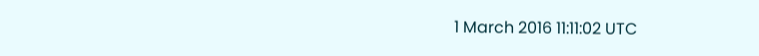1 March 2016 11:11:02 UTC